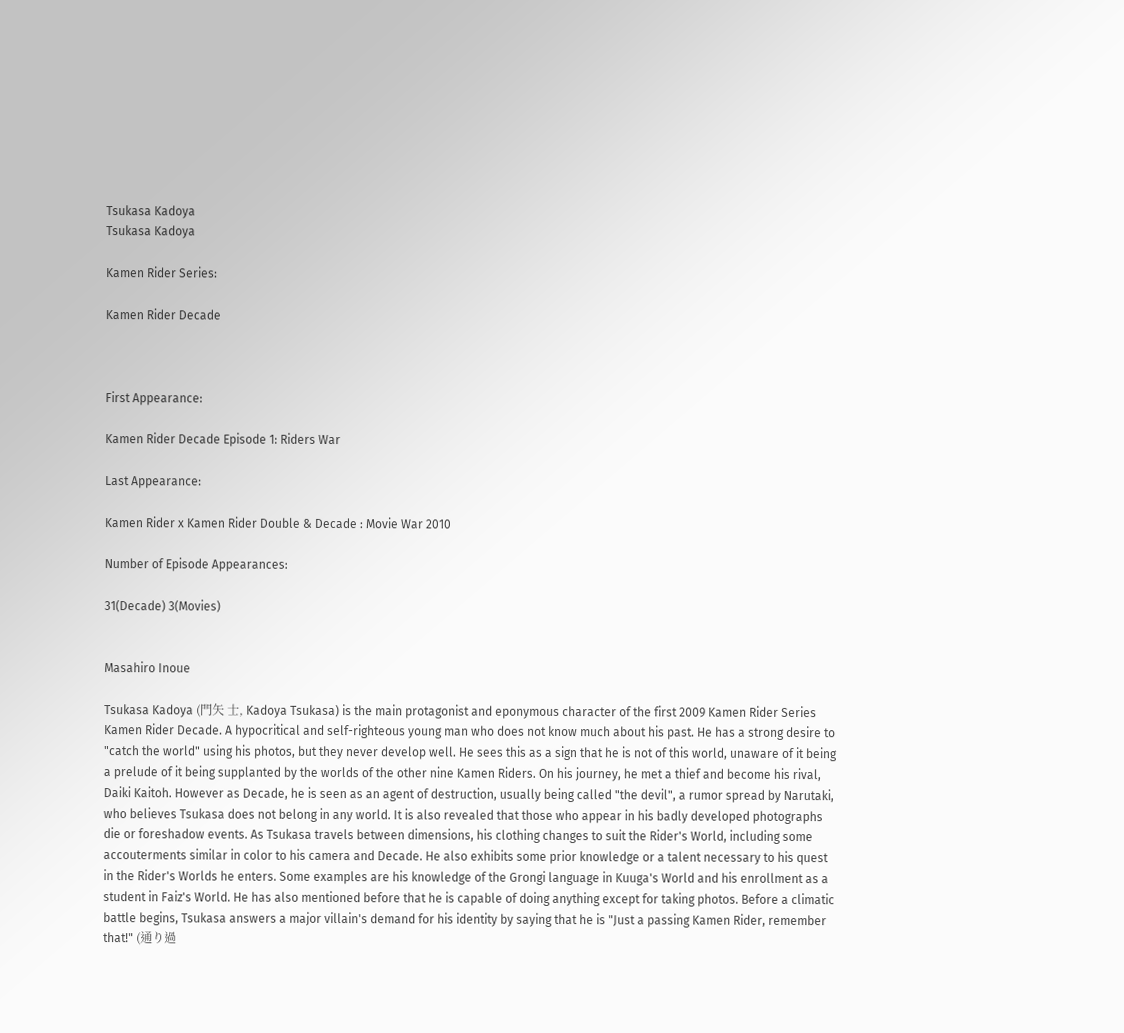Tsukasa Kadoya
Tsukasa Kadoya

Kamen Rider Series:

Kamen Rider Decade



First Appearance:

Kamen Rider Decade Episode 1: Riders War

Last Appearance:

Kamen Rider x Kamen Rider Double & Decade : Movie War 2010

Number of Episode Appearances:

31(Decade) 3(Movies)


Masahiro Inoue

Tsukasa Kadoya (門矢 士, Kadoya Tsukasa) is the main protagonist and eponymous character of the first 2009 Kamen Rider Series Kamen Rider Decade. A hypocritical and self-righteous young man who does not know much about his past. He has a strong desire to "catch the world" using his photos, but they never develop well. He sees this as a sign that he is not of this world, unaware of it being a prelude of it being supplanted by the worlds of the other nine Kamen Riders. On his journey, he met a thief and become his rival, Daiki Kaitoh. However as Decade, he is seen as an agent of destruction, usually being called "the devil", a rumor spread by Narutaki, who believes Tsukasa does not belong in any world. It is also revealed that those who appear in his badly developed photographs die or foreshadow events. As Tsukasa travels between dimensions, his clothing changes to suit the Rider's World, including some accouterments similar in color to his camera and Decade. He also exhibits some prior knowledge or a talent necessary to his quest in the Rider's Worlds he enters. Some examples are his knowledge of the Grongi language in Kuuga's World and his enrollment as a student in Faiz's World. He has also mentioned before that he is capable of doing anything except for taking photos. Before a climatic battle begins, Tsukasa answers a major villain's demand for his identity by saying that he is "Just a passing Kamen Rider, remember that!" (通り過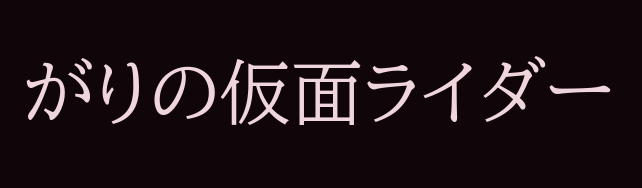がりの仮面ライダー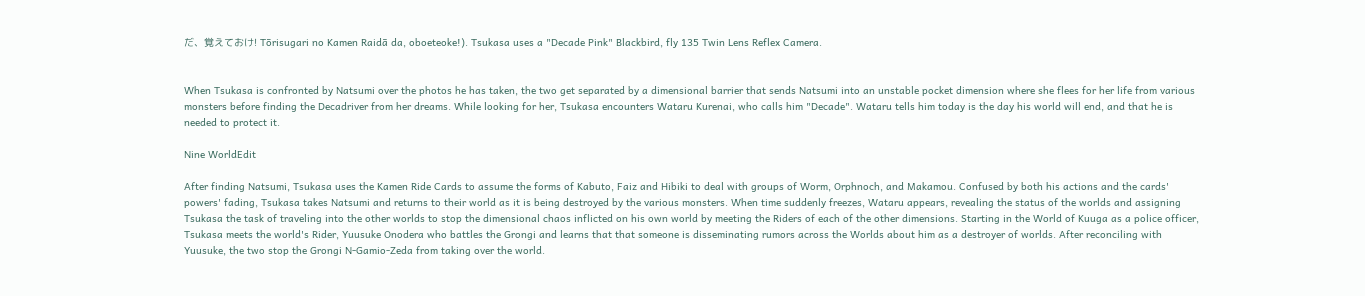だ、覚えておけ! Tōrisugari no Kamen Raidā da, oboeteoke!). Tsukasa uses a "Decade Pink" Blackbird, fly 135 Twin Lens Reflex Camera.


When Tsukasa is confronted by Natsumi over the photos he has taken, the two get separated by a dimensional barrier that sends Natsumi into an unstable pocket dimension where she flees for her life from various monsters before finding the Decadriver from her dreams. While looking for her, Tsukasa encounters Wataru Kurenai, who calls him "Decade". Wataru tells him today is the day his world will end, and that he is needed to protect it.

Nine WorldEdit

After finding Natsumi, Tsukasa uses the Kamen Ride Cards to assume the forms of Kabuto, Faiz and Hibiki to deal with groups of Worm, Orphnoch, and Makamou. Confused by both his actions and the cards' powers' fading, Tsukasa takes Natsumi and returns to their world as it is being destroyed by the various monsters. When time suddenly freezes, Wataru appears, revealing the status of the worlds and assigning Tsukasa the task of traveling into the other worlds to stop the dimensional chaos inflicted on his own world by meeting the Riders of each of the other dimensions. Starting in the World of Kuuga as a police officer, Tsukasa meets the world's Rider, Yuusuke Onodera who battles the Grongi and learns that that someone is disseminating rumors across the Worlds about him as a destroyer of worlds. After reconciling with Yuusuke, the two stop the Grongi N-Gamio-Zeda from taking over the world.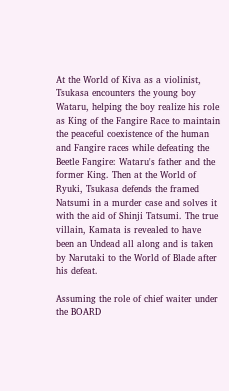At the World of Kiva as a violinist, Tsukasa encounters the young boy Wataru, helping the boy realize his role as King of the Fangire Race to maintain the peaceful coexistence of the human and Fangire races while defeating the Beetle Fangire: Wataru's father and the former King. Then at the World of Ryuki, Tsukasa defends the framed Natsumi in a murder case and solves it with the aid of Shinji Tatsumi. The true villain, Kamata is revealed to have been an Undead all along and is taken by Narutaki to the World of Blade after his defeat.

Assuming the role of chief waiter under the BOARD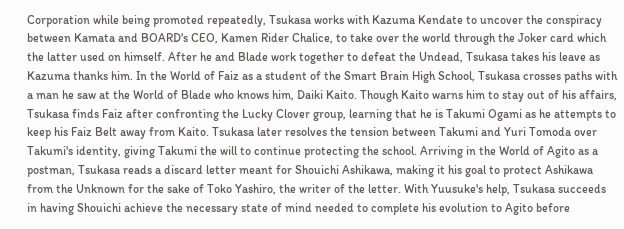Corporation while being promoted repeatedly, Tsukasa works with Kazuma Kendate to uncover the conspiracy between Kamata and BOARD's CEO, Kamen Rider Chalice, to take over the world through the Joker card which the latter used on himself. After he and Blade work together to defeat the Undead, Tsukasa takes his leave as Kazuma thanks him. In the World of Faiz as a student of the Smart Brain High School, Tsukasa crosses paths with a man he saw at the World of Blade who knows him, Daiki Kaito. Though Kaito warns him to stay out of his affairs, Tsukasa finds Faiz after confronting the Lucky Clover group, learning that he is Takumi Ogami as he attempts to keep his Faiz Belt away from Kaito. Tsukasa later resolves the tension between Takumi and Yuri Tomoda over Takumi's identity, giving Takumi the will to continue protecting the school. Arriving in the World of Agito as a postman, Tsukasa reads a discard letter meant for Shouichi Ashikawa, making it his goal to protect Ashikawa from the Unknown for the sake of Toko Yashiro, the writer of the letter. With Yuusuke's help, Tsukasa succeeds in having Shouichi achieve the necessary state of mind needed to complete his evolution to Agito before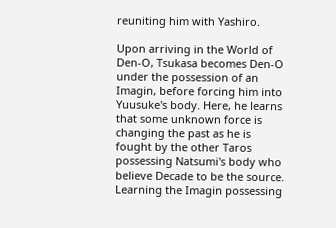reuniting him with Yashiro.

Upon arriving in the World of Den-O, Tsukasa becomes Den-O under the possession of an Imagin, before forcing him into Yuusuke's body. Here, he learns that some unknown force is changing the past as he is fought by the other Taros possessing Natsumi's body who believe Decade to be the source. Learning the Imagin possessing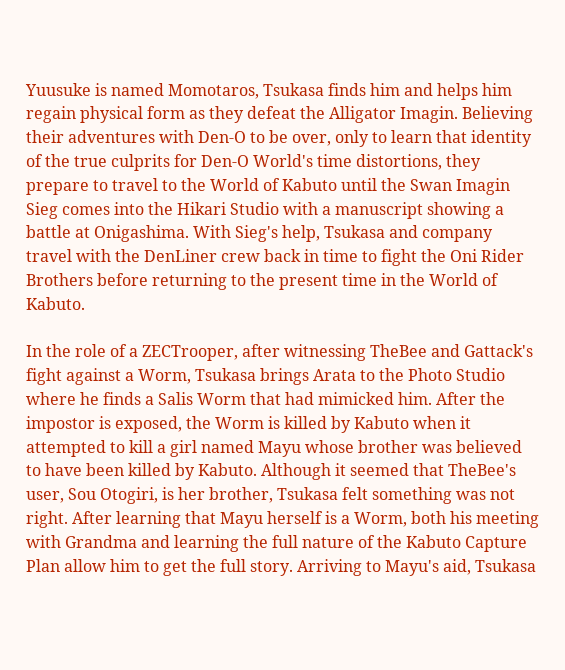Yuusuke is named Momotaros, Tsukasa finds him and helps him regain physical form as they defeat the Alligator Imagin. Believing their adventures with Den-O to be over, only to learn that identity of the true culprits for Den-O World's time distortions, they prepare to travel to the World of Kabuto until the Swan Imagin Sieg comes into the Hikari Studio with a manuscript showing a battle at Onigashima. With Sieg's help, Tsukasa and company travel with the DenLiner crew back in time to fight the Oni Rider Brothers before returning to the present time in the World of Kabuto.

In the role of a ZECTrooper, after witnessing TheBee and Gattack's fight against a Worm, Tsukasa brings Arata to the Photo Studio where he finds a Salis Worm that had mimicked him. After the impostor is exposed, the Worm is killed by Kabuto when it attempted to kill a girl named Mayu whose brother was believed to have been killed by Kabuto. Although it seemed that TheBee's user, Sou Otogiri, is her brother, Tsukasa felt something was not right. After learning that Mayu herself is a Worm, both his meeting with Grandma and learning the full nature of the Kabuto Capture Plan allow him to get the full story. Arriving to Mayu's aid, Tsukasa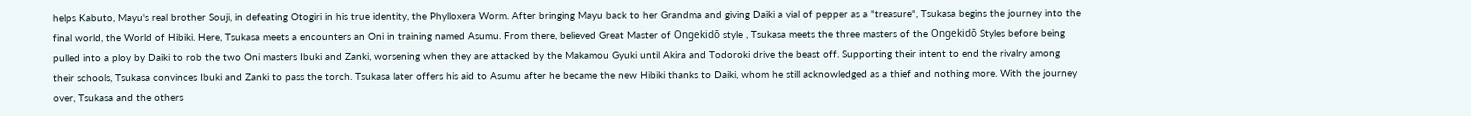helps Kabuto, Mayu's real brother Souji, in defeating Otogiri in his true identity, the Phylloxera Worm. After bringing Mayu back to her Grandma and giving Daiki a vial of pepper as a "treasure", Tsukasa begins the journey into the final world, the World of Hibiki. Here, Tsukasa meets a encounters an Oni in training named Asumu. From there, believed Great Master of Ongekidō style , Tsukasa meets the three masters of the Ongekidō Styles before being pulled into a ploy by Daiki to rob the two Oni masters Ibuki and Zanki, worsening when they are attacked by the Makamou Gyuki until Akira and Todoroki drive the beast off. Supporting their intent to end the rivalry among their schools, Tsukasa convinces Ibuki and Zanki to pass the torch. Tsukasa later offers his aid to Asumu after he became the new Hibiki thanks to Daiki, whom he still acknowledged as a thief and nothing more. With the journey over, Tsukasa and the others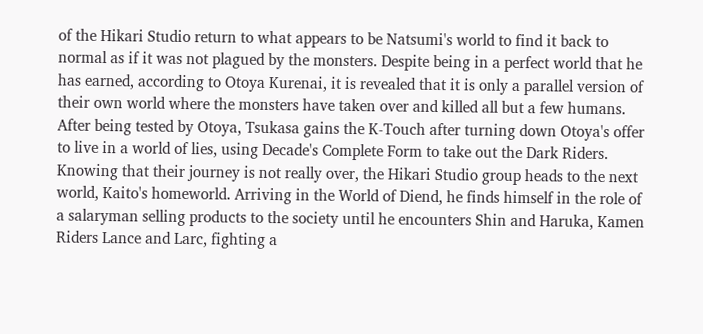of the Hikari Studio return to what appears to be Natsumi's world to find it back to normal as if it was not plagued by the monsters. Despite being in a perfect world that he has earned, according to Otoya Kurenai, it is revealed that it is only a parallel version of their own world where the monsters have taken over and killed all but a few humans. After being tested by Otoya, Tsukasa gains the K-Touch after turning down Otoya's offer to live in a world of lies, using Decade's Complete Form to take out the Dark Riders. Knowing that their journey is not really over, the Hikari Studio group heads to the next world, Kaito's homeworld. Arriving in the World of Diend, he finds himself in the role of a salaryman selling products to the society until he encounters Shin and Haruka, Kamen Riders Lance and Larc, fighting a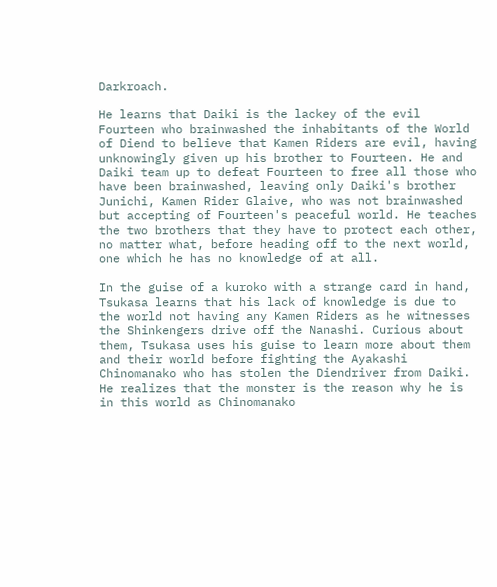Darkroach.

He learns that Daiki is the lackey of the evil Fourteen who brainwashed the inhabitants of the World of Diend to believe that Kamen Riders are evil, having unknowingly given up his brother to Fourteen. He and Daiki team up to defeat Fourteen to free all those who have been brainwashed, leaving only Daiki's brother Junichi, Kamen Rider Glaive, who was not brainwashed but accepting of Fourteen's peaceful world. He teaches the two brothers that they have to protect each other, no matter what, before heading off to the next world, one which he has no knowledge of at all.

In the guise of a kuroko with a strange card in hand, Tsukasa learns that his lack of knowledge is due to the world not having any Kamen Riders as he witnesses the Shinkengers drive off the Nanashi. Curious about them, Tsukasa uses his guise to learn more about them and their world before fighting the Ayakashi Chinomanako who has stolen the Diendriver from Daiki. He realizes that the monster is the reason why he is in this world as Chinomanako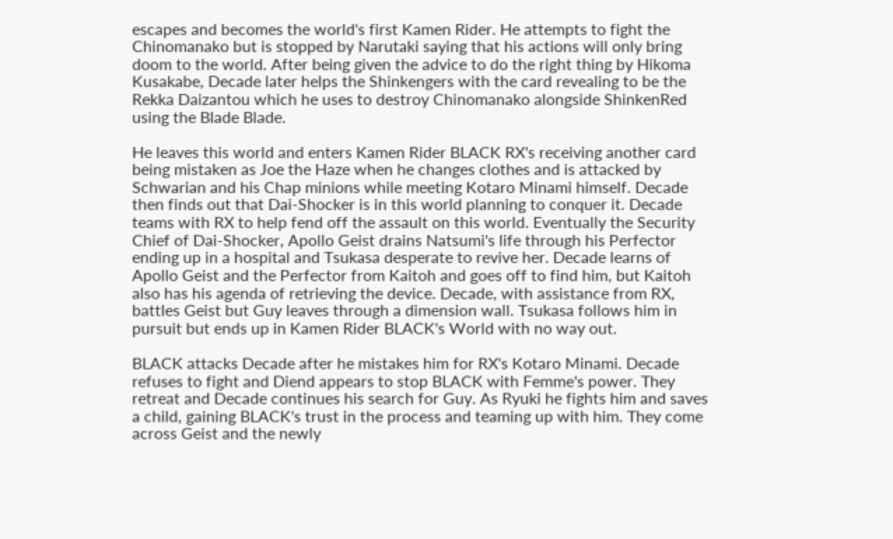escapes and becomes the world's first Kamen Rider. He attempts to fight the Chinomanako but is stopped by Narutaki saying that his actions will only bring doom to the world. After being given the advice to do the right thing by Hikoma Kusakabe, Decade later helps the Shinkengers with the card revealing to be the Rekka Daizantou which he uses to destroy Chinomanako alongside ShinkenRed using the Blade Blade.

He leaves this world and enters Kamen Rider BLACK RX's receiving another card being mistaken as Joe the Haze when he changes clothes and is attacked by Schwarian and his Chap minions while meeting Kotaro Minami himself. Decade then finds out that Dai-Shocker is in this world planning to conquer it. Decade teams with RX to help fend off the assault on this world. Eventually the Security Chief of Dai-Shocker, Apollo Geist drains Natsumi's life through his Perfector ending up in a hospital and Tsukasa desperate to revive her. Decade learns of Apollo Geist and the Perfector from Kaitoh and goes off to find him, but Kaitoh also has his agenda of retrieving the device. Decade, with assistance from RX, battles Geist but Guy leaves through a dimension wall. Tsukasa follows him in pursuit but ends up in Kamen Rider BLACK's World with no way out.

BLACK attacks Decade after he mistakes him for RX's Kotaro Minami. Decade refuses to fight and Diend appears to stop BLACK with Femme's power. They retreat and Decade continues his search for Guy. As Ryuki he fights him and saves a child, gaining BLACK's trust in the process and teaming up with him. They come across Geist and the newly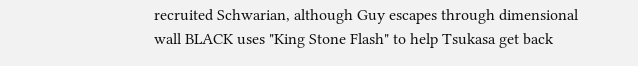recruited Schwarian, although Guy escapes through dimensional wall BLACK uses "King Stone Flash" to help Tsukasa get back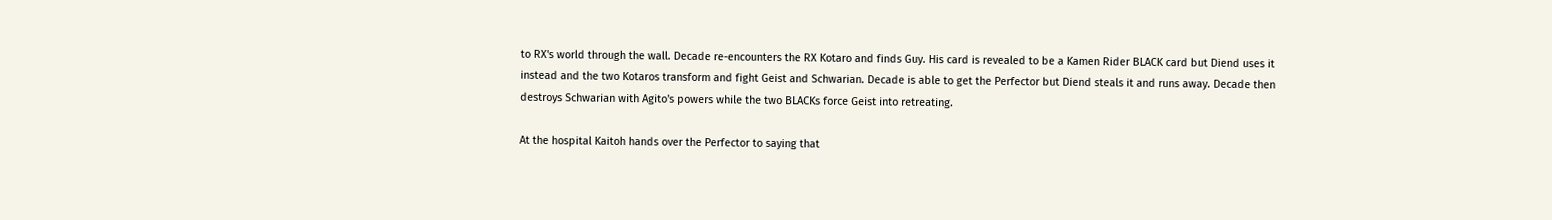to RX's world through the wall. Decade re-encounters the RX Kotaro and finds Guy. His card is revealed to be a Kamen Rider BLACK card but Diend uses it instead and the two Kotaros transform and fight Geist and Schwarian. Decade is able to get the Perfector but Diend steals it and runs away. Decade then destroys Schwarian with Agito's powers while the two BLACKs force Geist into retreating.

At the hospital Kaitoh hands over the Perfector to saying that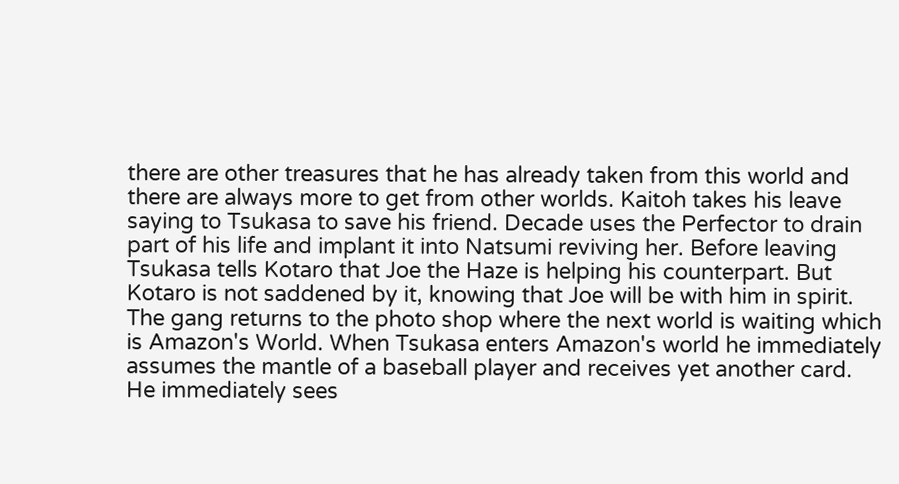there are other treasures that he has already taken from this world and there are always more to get from other worlds. Kaitoh takes his leave saying to Tsukasa to save his friend. Decade uses the Perfector to drain part of his life and implant it into Natsumi reviving her. Before leaving Tsukasa tells Kotaro that Joe the Haze is helping his counterpart. But Kotaro is not saddened by it, knowing that Joe will be with him in spirit. The gang returns to the photo shop where the next world is waiting which is Amazon's World. When Tsukasa enters Amazon's world he immediately assumes the mantle of a baseball player and receives yet another card. He immediately sees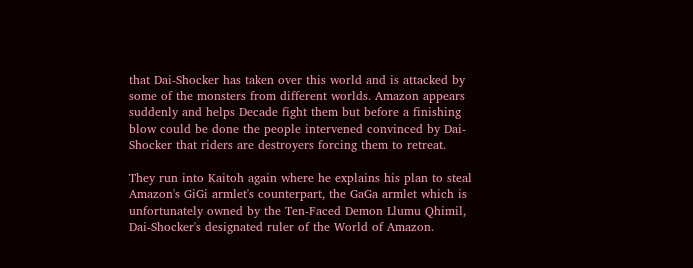that Dai-Shocker has taken over this world and is attacked by some of the monsters from different worlds. Amazon appears suddenly and helps Decade fight them but before a finishing blow could be done the people intervened convinced by Dai-Shocker that riders are destroyers forcing them to retreat.

They run into Kaitoh again where he explains his plan to steal Amazon's GiGi armlet's counterpart, the GaGa armlet which is unfortunately owned by the Ten-Faced Demon Llumu Qhimil, Dai-Shocker's designated ruler of the World of Amazon.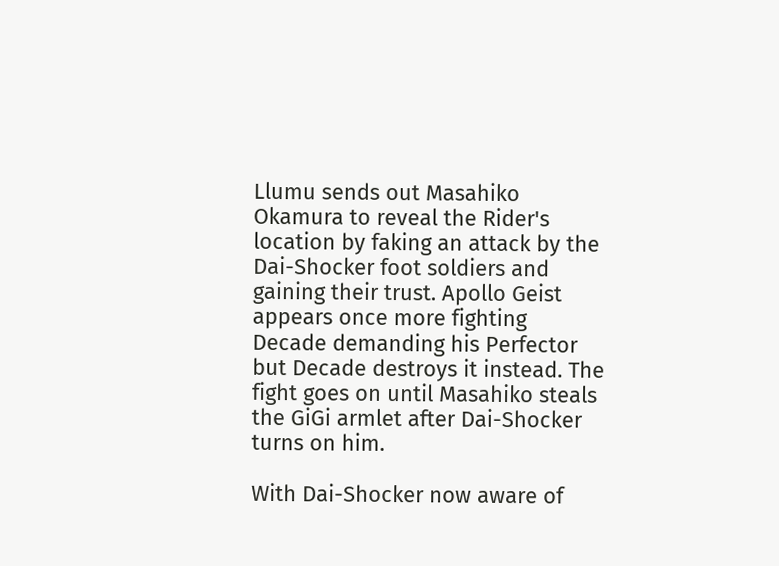Llumu sends out Masahiko Okamura to reveal the Rider's location by faking an attack by the Dai-Shocker foot soldiers and gaining their trust. Apollo Geist appears once more fighting Decade demanding his Perfector but Decade destroys it instead. The fight goes on until Masahiko steals the GiGi armlet after Dai-Shocker turns on him.

With Dai-Shocker now aware of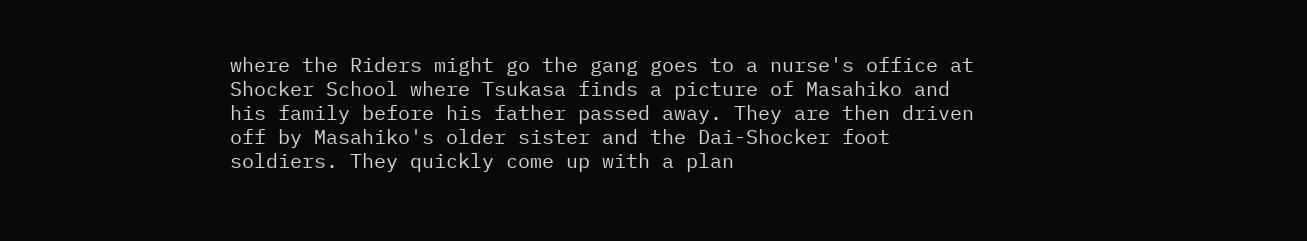where the Riders might go the gang goes to a nurse's office at Shocker School where Tsukasa finds a picture of Masahiko and his family before his father passed away. They are then driven off by Masahiko's older sister and the Dai-Shocker foot soldiers. They quickly come up with a plan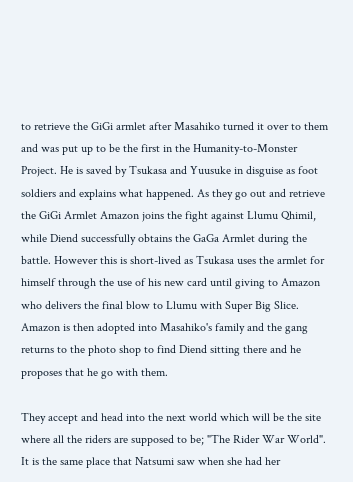to retrieve the GiGi armlet after Masahiko turned it over to them and was put up to be the first in the Humanity-to-Monster Project. He is saved by Tsukasa and Yuusuke in disguise as foot soldiers and explains what happened. As they go out and retrieve the GiGi Armlet Amazon joins the fight against Llumu Qhimil, while Diend successfully obtains the GaGa Armlet during the battle. However this is short-lived as Tsukasa uses the armlet for himself through the use of his new card until giving to Amazon who delivers the final blow to Llumu with Super Big Slice. Amazon is then adopted into Masahiko's family and the gang returns to the photo shop to find Diend sitting there and he proposes that he go with them.

They accept and head into the next world which will be the site where all the riders are supposed to be; "The Rider War World". It is the same place that Natsumi saw when she had her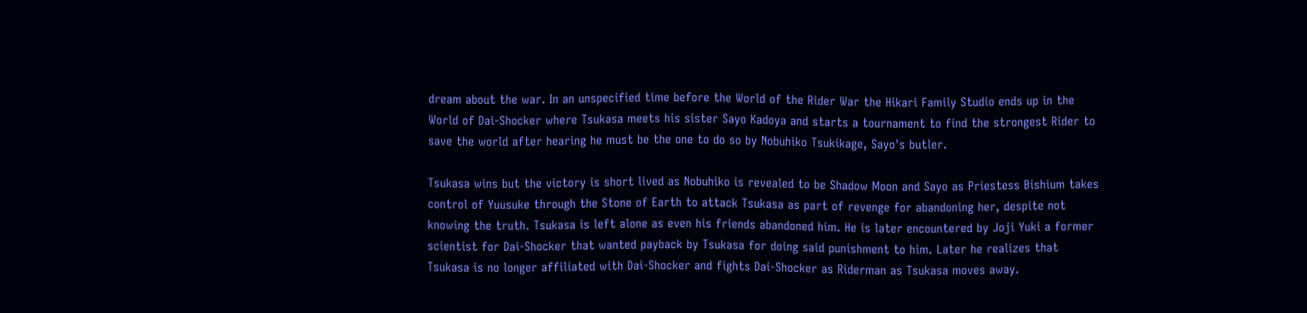dream about the war. In an unspecified time before the World of the Rider War the Hikari Family Studio ends up in the World of Dai-Shocker where Tsukasa meets his sister Sayo Kadoya and starts a tournament to find the strongest Rider to save the world after hearing he must be the one to do so by Nobuhiko Tsukikage, Sayo's butler.

Tsukasa wins but the victory is short lived as Nobuhiko is revealed to be Shadow Moon and Sayo as Priestess Bishium takes control of Yuusuke through the Stone of Earth to attack Tsukasa as part of revenge for abandoning her, despite not knowing the truth. Tsukasa is left alone as even his friends abandoned him. He is later encountered by Joji Yuki a former scientist for Dai-Shocker that wanted payback by Tsukasa for doing said punishment to him. Later he realizes that Tsukasa is no longer affiliated with Dai-Shocker and fights Dai-Shocker as Riderman as Tsukasa moves away.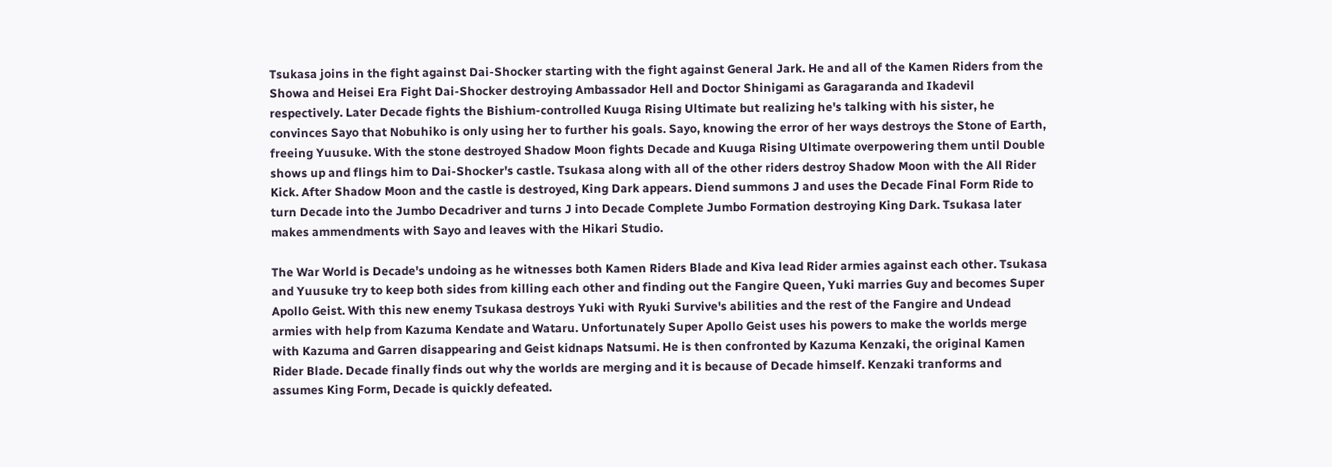Tsukasa joins in the fight against Dai-Shocker starting with the fight against General Jark. He and all of the Kamen Riders from the Showa and Heisei Era Fight Dai-Shocker destroying Ambassador Hell and Doctor Shinigami as Garagaranda and Ikadevil respectively. Later Decade fights the Bishium-controlled Kuuga Rising Ultimate but realizing he's talking with his sister, he convinces Sayo that Nobuhiko is only using her to further his goals. Sayo, knowing the error of her ways destroys the Stone of Earth, freeing Yuusuke. With the stone destroyed Shadow Moon fights Decade and Kuuga Rising Ultimate overpowering them until Double shows up and flings him to Dai-Shocker's castle. Tsukasa along with all of the other riders destroy Shadow Moon with the All Rider Kick. After Shadow Moon and the castle is destroyed, King Dark appears. Diend summons J and uses the Decade Final Form Ride to turn Decade into the Jumbo Decadriver and turns J into Decade Complete Jumbo Formation destroying King Dark. Tsukasa later makes ammendments with Sayo and leaves with the Hikari Studio.

The War World is Decade's undoing as he witnesses both Kamen Riders Blade and Kiva lead Rider armies against each other. Tsukasa and Yuusuke try to keep both sides from killing each other and finding out the Fangire Queen, Yuki marries Guy and becomes Super Apollo Geist. With this new enemy Tsukasa destroys Yuki with Ryuki Survive's abilities and the rest of the Fangire and Undead armies with help from Kazuma Kendate and Wataru. Unfortunately Super Apollo Geist uses his powers to make the worlds merge with Kazuma and Garren disappearing and Geist kidnaps Natsumi. He is then confronted by Kazuma Kenzaki, the original Kamen Rider Blade. Decade finally finds out why the worlds are merging and it is because of Decade himself. Kenzaki tranforms and assumes King Form, Decade is quickly defeated.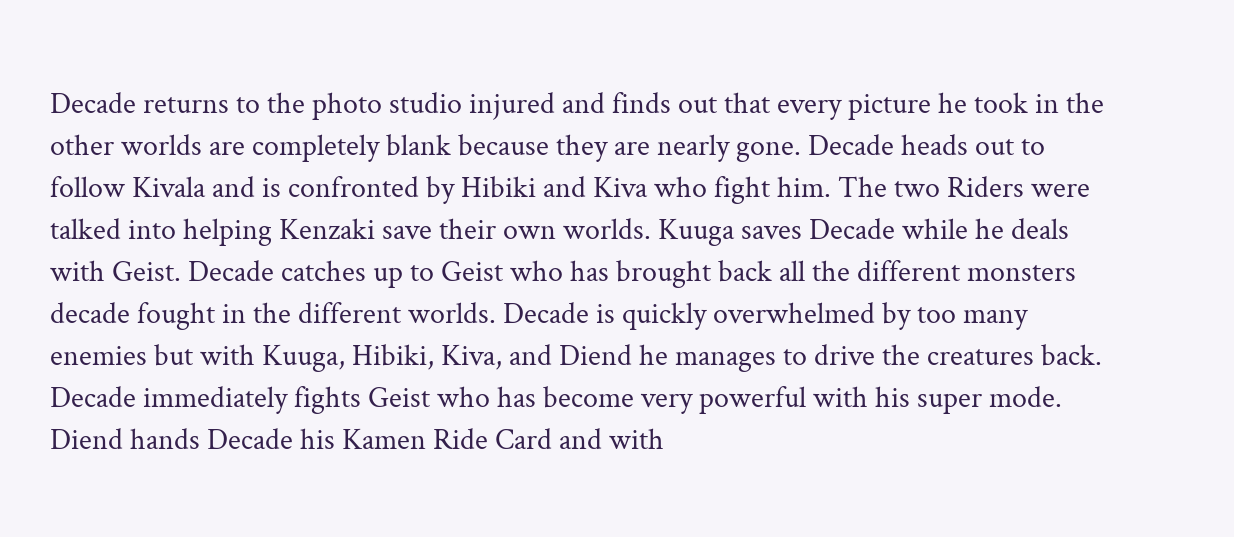Decade returns to the photo studio injured and finds out that every picture he took in the other worlds are completely blank because they are nearly gone. Decade heads out to follow Kivala and is confronted by Hibiki and Kiva who fight him. The two Riders were talked into helping Kenzaki save their own worlds. Kuuga saves Decade while he deals with Geist. Decade catches up to Geist who has brought back all the different monsters decade fought in the different worlds. Decade is quickly overwhelmed by too many enemies but with Kuuga, Hibiki, Kiva, and Diend he manages to drive the creatures back. Decade immediately fights Geist who has become very powerful with his super mode. Diend hands Decade his Kamen Ride Card and with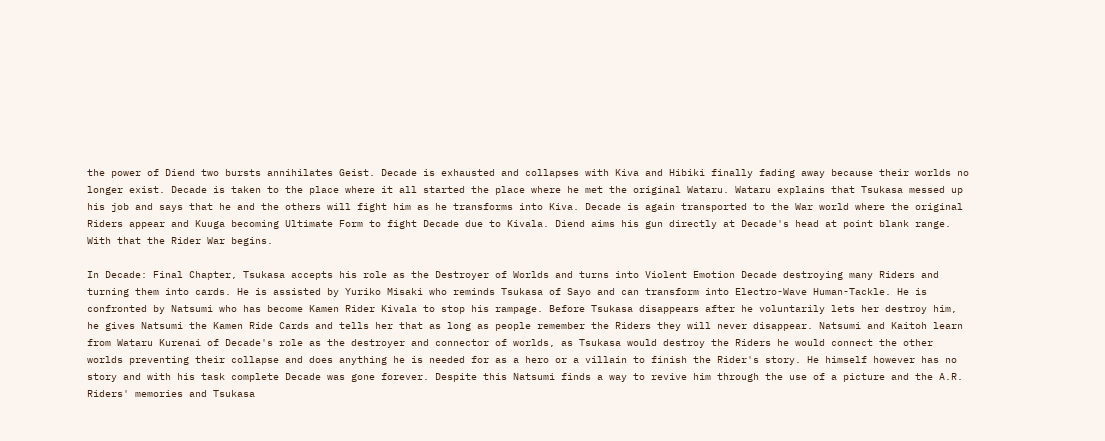the power of Diend two bursts annihilates Geist. Decade is exhausted and collapses with Kiva and Hibiki finally fading away because their worlds no longer exist. Decade is taken to the place where it all started the place where he met the original Wataru. Wataru explains that Tsukasa messed up his job and says that he and the others will fight him as he transforms into Kiva. Decade is again transported to the War world where the original Riders appear and Kuuga becoming Ultimate Form to fight Decade due to Kivala. Diend aims his gun directly at Decade's head at point blank range. With that the Rider War begins.

In Decade: Final Chapter, Tsukasa accepts his role as the Destroyer of Worlds and turns into Violent Emotion Decade destroying many Riders and turning them into cards. He is assisted by Yuriko Misaki who reminds Tsukasa of Sayo and can transform into Electro-Wave Human-Tackle. He is confronted by Natsumi who has become Kamen Rider Kivala to stop his rampage. Before Tsukasa disappears after he voluntarily lets her destroy him, he gives Natsumi the Kamen Ride Cards and tells her that as long as people remember the Riders they will never disappear. Natsumi and Kaitoh learn from Wataru Kurenai of Decade's role as the destroyer and connector of worlds, as Tsukasa would destroy the Riders he would connect the other worlds preventing their collapse and does anything he is needed for as a hero or a villain to finish the Rider's story. He himself however has no story and with his task complete Decade was gone forever. Despite this Natsumi finds a way to revive him through the use of a picture and the A.R. Riders' memories and Tsukasa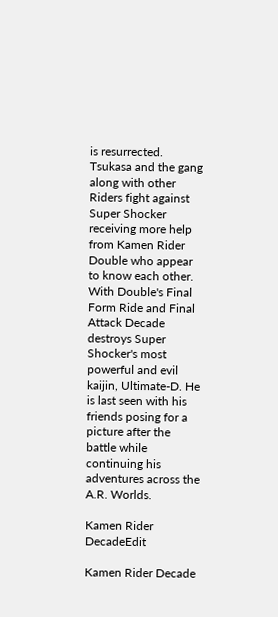is resurrected. Tsukasa and the gang along with other Riders fight against Super Shocker receiving more help from Kamen Rider Double who appear to know each other. With Double's Final Form Ride and Final Attack Decade destroys Super Shocker's most powerful and evil kaijin, Ultimate-D. He is last seen with his friends posing for a picture after the battle while continuing his adventures across the A.R. Worlds.

Kamen Rider DecadeEdit

Kamen Rider Decade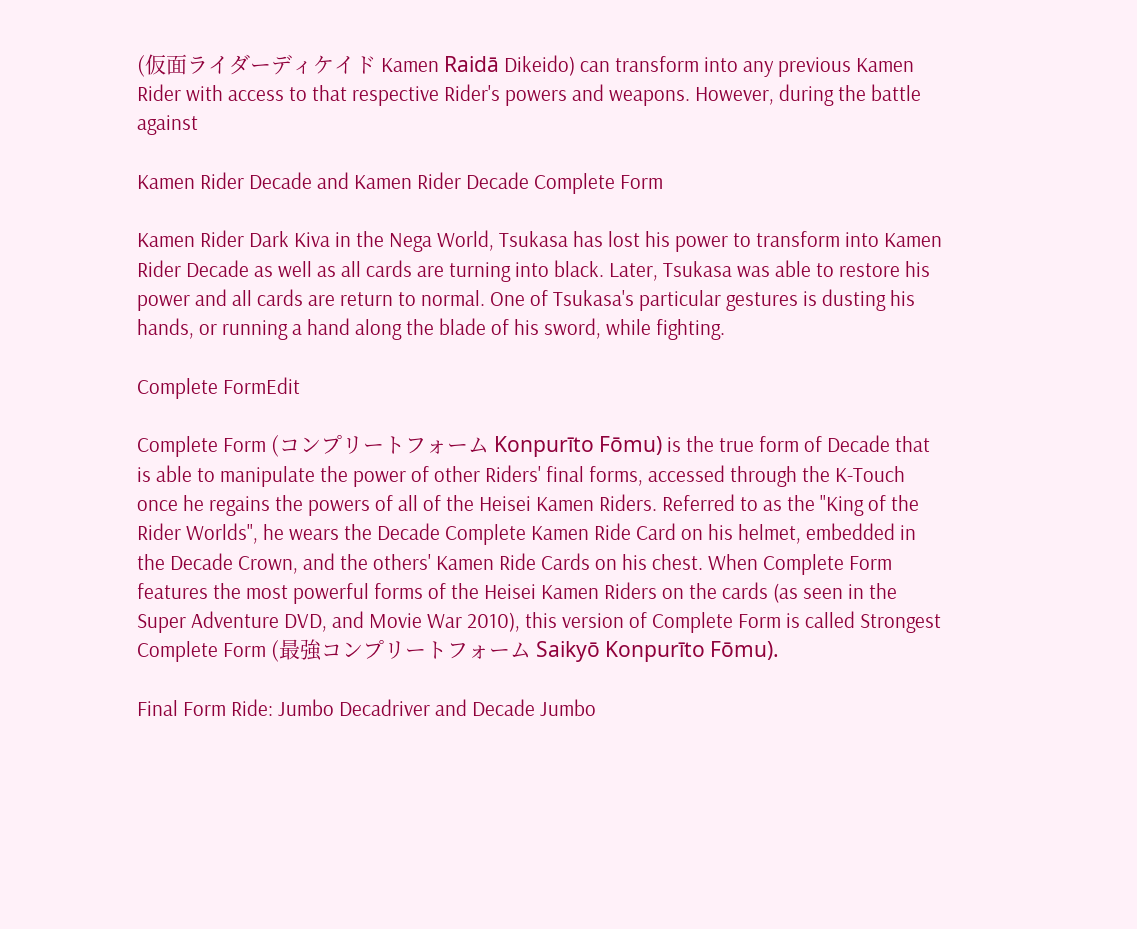(仮面ライダーディケイド Kamen Raidā Dikeido) can transform into any previous Kamen Rider with access to that respective Rider's powers and weapons. However, during the battle against

Kamen Rider Decade and Kamen Rider Decade Complete Form

Kamen Rider Dark Kiva in the Nega World, Tsukasa has lost his power to transform into Kamen Rider Decade as well as all cards are turning into black. Later, Tsukasa was able to restore his power and all cards are return to normal. One of Tsukasa's particular gestures is dusting his hands, or running a hand along the blade of his sword, while fighting.

Complete FormEdit

Complete Form (コンプリートフォーム Konpurīto Fōmu) is the true form of Decade that is able to manipulate the power of other Riders' final forms, accessed through the K-Touch once he regains the powers of all of the Heisei Kamen Riders. Referred to as the "King of the Rider Worlds", he wears the Decade Complete Kamen Ride Card on his helmet, embedded in the Decade Crown, and the others' Kamen Ride Cards on his chest. When Complete Form features the most powerful forms of the Heisei Kamen Riders on the cards (as seen in the Super Adventure DVD, and Movie War 2010), this version of Complete Form is called Strongest Complete Form (最強コンプリートフォーム Saikyō Konpurīto Fōmu).

Final Form Ride: Jumbo Decadriver and Decade Jumbo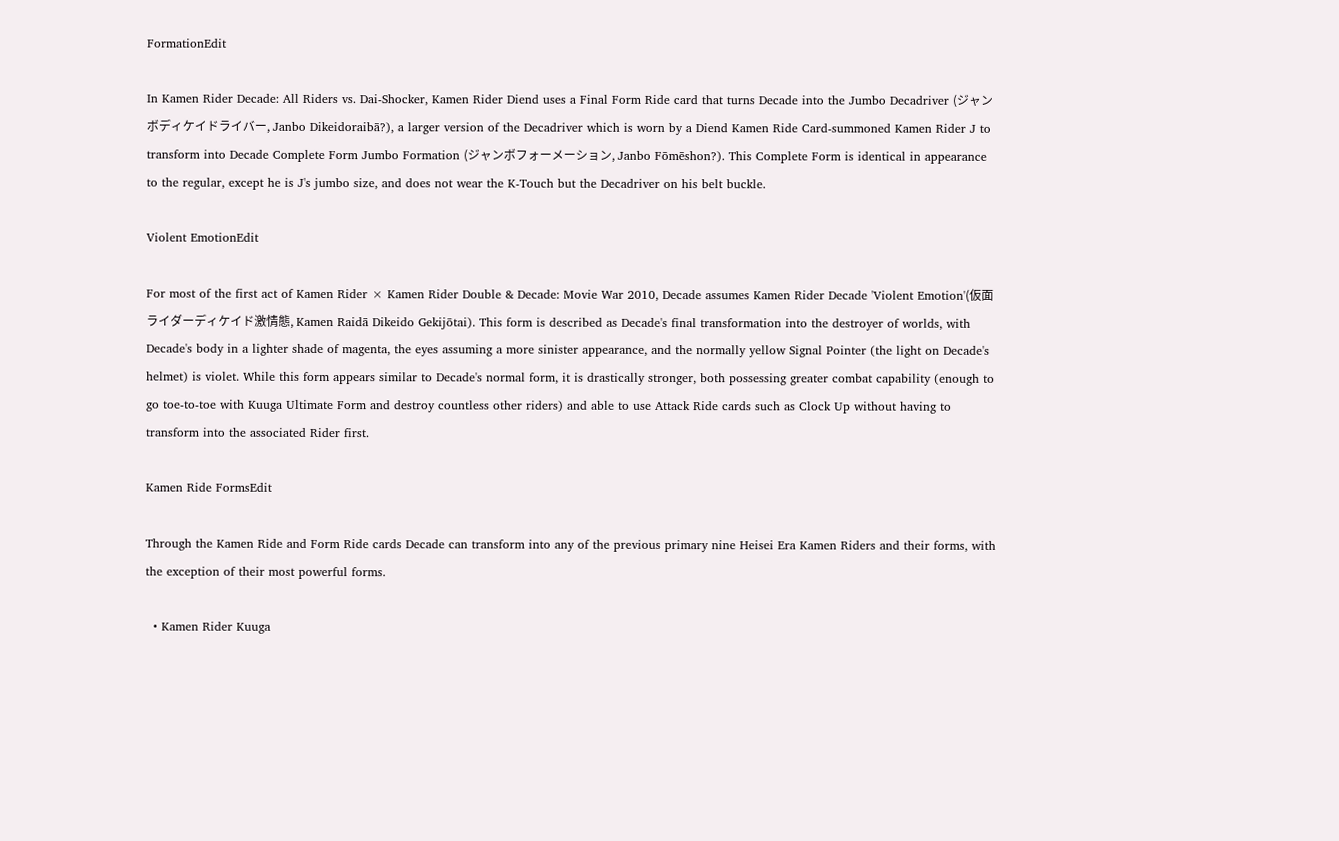FormationEdit

In Kamen Rider Decade: All Riders vs. Dai-Shocker, Kamen Rider Diend uses a Final Form Ride card that turns Decade into the Jumbo Decadriver (ジャンボディケイドライバー, Janbo Dikeidoraibā?), a larger version of the Decadriver which is worn by a Diend Kamen Ride Card-summoned Kamen Rider J to transform into Decade Complete Form Jumbo Formation (ジャンボフォーメーション, Janbo Fōmēshon?). This Complete Form is identical in appearance to the regular, except he is J's jumbo size, and does not wear the K-Touch but the Decadriver on his belt buckle.

Violent EmotionEdit

For most of the first act of Kamen Rider × Kamen Rider Double & Decade: Movie War 2010, Decade assumes Kamen Rider Decade 'Violent Emotion'(仮面ライダーディケイド激情態, Kamen Raidā Dikeido Gekijōtai). This form is described as Decade's final transformation into the destroyer of worlds, with Decade's body in a lighter shade of magenta, the eyes assuming a more sinister appearance, and the normally yellow Signal Pointer (the light on Decade's helmet) is violet. While this form appears similar to Decade's normal form, it is drastically stronger, both possessing greater combat capability (enough to go toe-to-toe with Kuuga Ultimate Form and destroy countless other riders) and able to use Attack Ride cards such as Clock Up without having to transform into the associated Rider first.

Kamen Ride FormsEdit

Through the Kamen Ride and Form Ride cards Decade can transform into any of the previous primary nine Heisei Era Kamen Riders and their forms, with the exception of their most powerful forms.

  • Kamen Rider Kuuga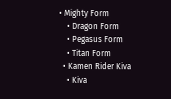• Mighty Form
    • Dragon Form
    • Pegasus Form
    • Titan Form
  • Kamen Rider Kiva
    • Kiva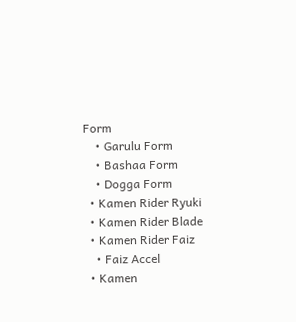Form
    • Garulu Form
    • Bashaa Form
    • Dogga Form
  • Kamen Rider Ryuki
  • Kamen Rider Blade
  • Kamen Rider Faiz
    • Faiz Accel
  • Kamen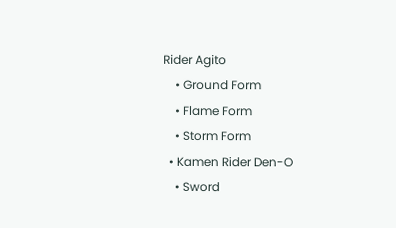Rider Agito
    • Ground Form
    • Flame Form
    • Storm Form
  • Kamen Rider Den-O
    • Sword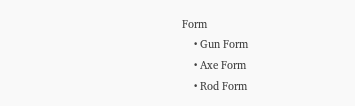Form
    • Gun Form
    • Axe Form
    • Rod Form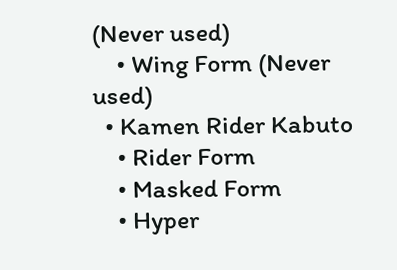(Never used)
    • Wing Form (Never used)
  • Kamen Rider Kabuto
    • Rider Form
    • Masked Form
    • Hyper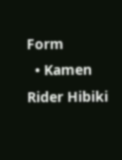Form
  • Kamen Rider Hibiki